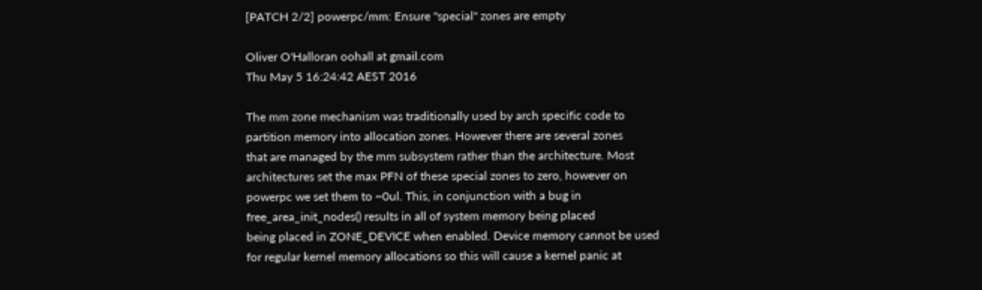[PATCH 2/2] powerpc/mm: Ensure "special" zones are empty

Oliver O'Halloran oohall at gmail.com
Thu May 5 16:24:42 AEST 2016

The mm zone mechanism was traditionally used by arch specific code to
partition memory into allocation zones. However there are several zones
that are managed by the mm subsystem rather than the architecture. Most
architectures set the max PFN of these special zones to zero, however on
powerpc we set them to ~0ul. This, in conjunction with a bug in
free_area_init_nodes() results in all of system memory being placed
being placed in ZONE_DEVICE when enabled. Device memory cannot be used
for regular kernel memory allocations so this will cause a kernel panic at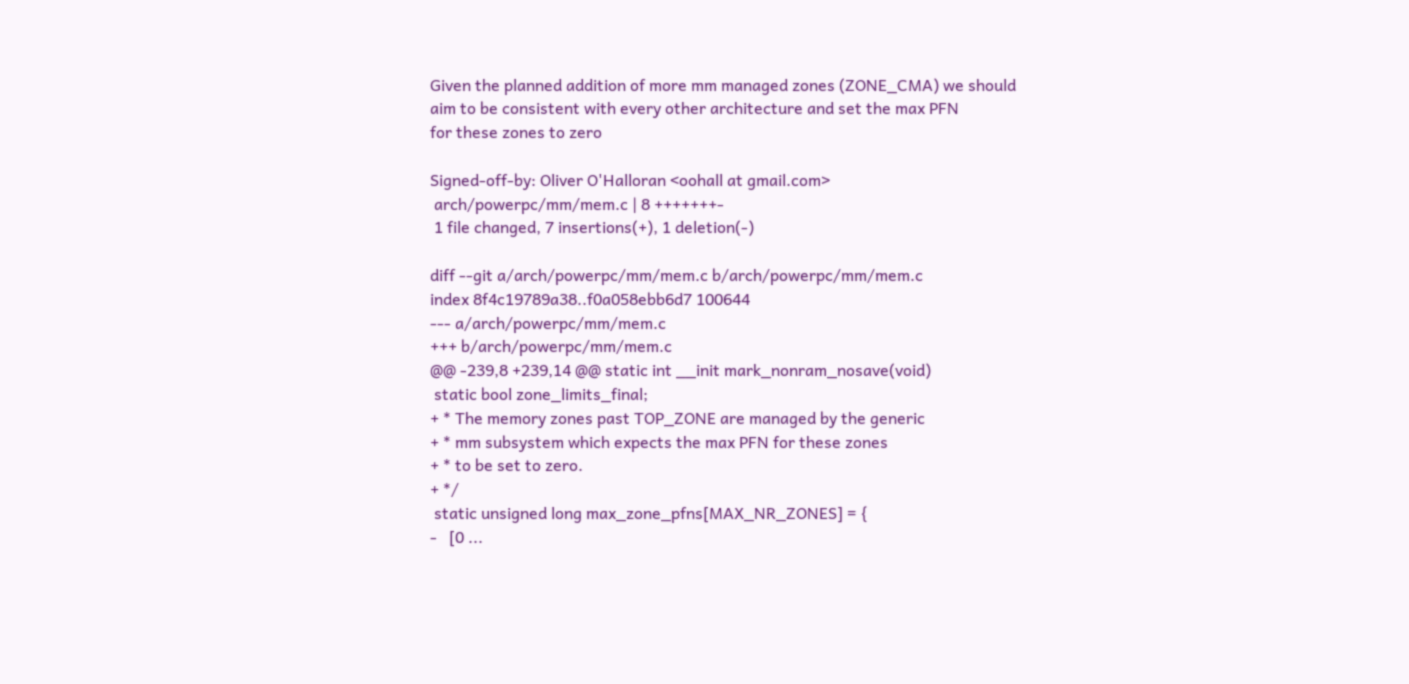Given the planned addition of more mm managed zones (ZONE_CMA) we should
aim to be consistent with every other architecture and set the max PFN
for these zones to zero

Signed-off-by: Oliver O'Halloran <oohall at gmail.com>
 arch/powerpc/mm/mem.c | 8 +++++++-
 1 file changed, 7 insertions(+), 1 deletion(-)

diff --git a/arch/powerpc/mm/mem.c b/arch/powerpc/mm/mem.c
index 8f4c19789a38..f0a058ebb6d7 100644
--- a/arch/powerpc/mm/mem.c
+++ b/arch/powerpc/mm/mem.c
@@ -239,8 +239,14 @@ static int __init mark_nonram_nosave(void)
 static bool zone_limits_final;
+ * The memory zones past TOP_ZONE are managed by the generic
+ * mm subsystem which expects the max PFN for these zones
+ * to be set to zero.
+ */
 static unsigned long max_zone_pfns[MAX_NR_ZONES] = {
-   [0 ...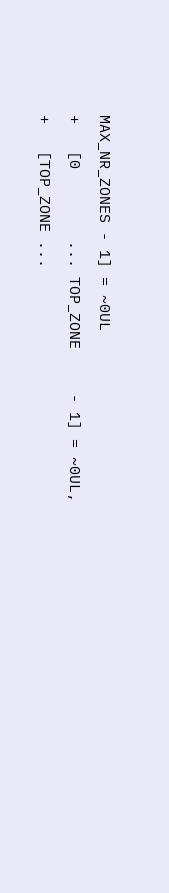MAX_NR_ZONES - 1] = ~0UL
+   [0        ... TOP_ZONE     - 1] = ~0UL,
+   [TOP_ZONE ...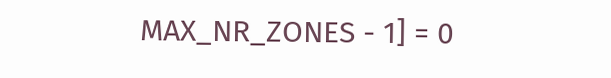MAX_NR_ZONES - 1] = 0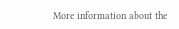More information about the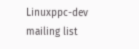Linuxppc-dev mailing list